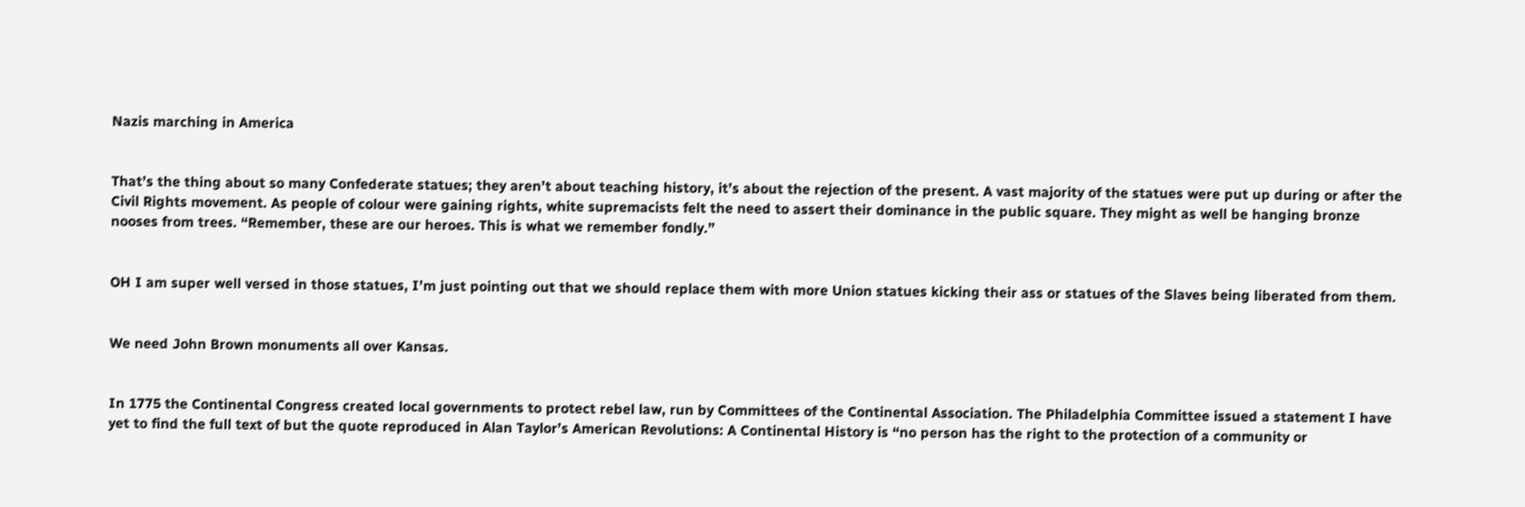Nazis marching in America


That’s the thing about so many Confederate statues; they aren’t about teaching history, it’s about the rejection of the present. A vast majority of the statues were put up during or after the Civil Rights movement. As people of colour were gaining rights, white supremacists felt the need to assert their dominance in the public square. They might as well be hanging bronze nooses from trees. “Remember, these are our heroes. This is what we remember fondly.”


OH I am super well versed in those statues, I’m just pointing out that we should replace them with more Union statues kicking their ass or statues of the Slaves being liberated from them.


We need John Brown monuments all over Kansas.


In 1775 the Continental Congress created local governments to protect rebel law, run by Committees of the Continental Association. The Philadelphia Committee issued a statement I have yet to find the full text of but the quote reproduced in Alan Taylor’s American Revolutions: A Continental History is “no person has the right to the protection of a community or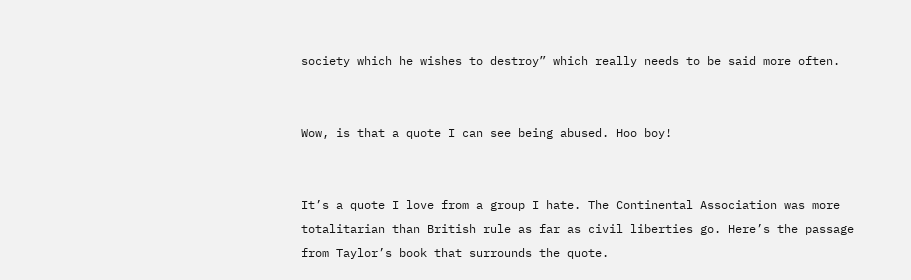society which he wishes to destroy” which really needs to be said more often.


Wow, is that a quote I can see being abused. Hoo boy!


It’s a quote I love from a group I hate. The Continental Association was more totalitarian than British rule as far as civil liberties go. Here’s the passage from Taylor’s book that surrounds the quote.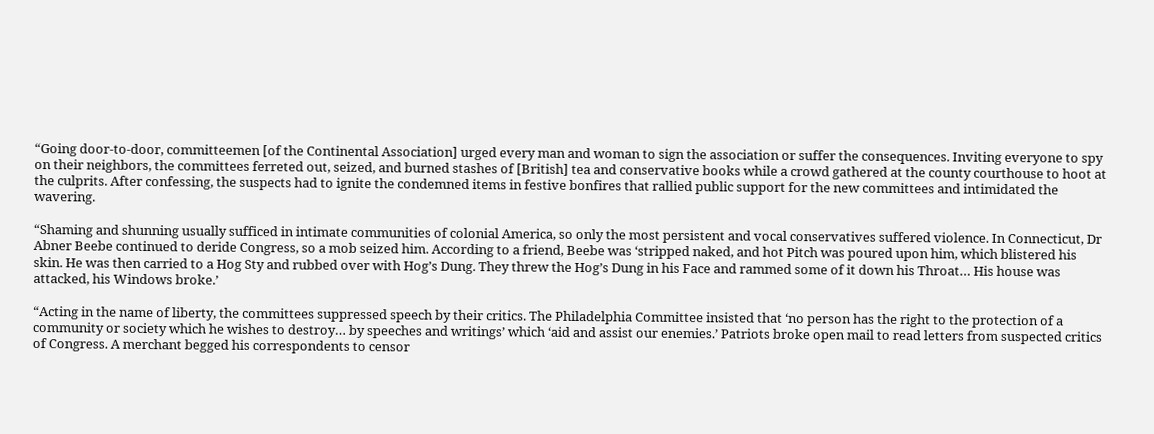“Going door-to-door, committeemen [of the Continental Association] urged every man and woman to sign the association or suffer the consequences. Inviting everyone to spy on their neighbors, the committees ferreted out, seized, and burned stashes of [British] tea and conservative books while a crowd gathered at the county courthouse to hoot at the culprits. After confessing, the suspects had to ignite the condemned items in festive bonfires that rallied public support for the new committees and intimidated the wavering.

“Shaming and shunning usually sufficed in intimate communities of colonial America, so only the most persistent and vocal conservatives suffered violence. In Connecticut, Dr Abner Beebe continued to deride Congress, so a mob seized him. According to a friend, Beebe was ‘stripped naked, and hot Pitch was poured upon him, which blistered his skin. He was then carried to a Hog Sty and rubbed over with Hog’s Dung. They threw the Hog’s Dung in his Face and rammed some of it down his Throat… His house was attacked, his Windows broke.’

“Acting in the name of liberty, the committees suppressed speech by their critics. The Philadelphia Committee insisted that ‘no person has the right to the protection of a community or society which he wishes to destroy… by speeches and writings’ which ‘aid and assist our enemies.’ Patriots broke open mail to read letters from suspected critics of Congress. A merchant begged his correspondents to censor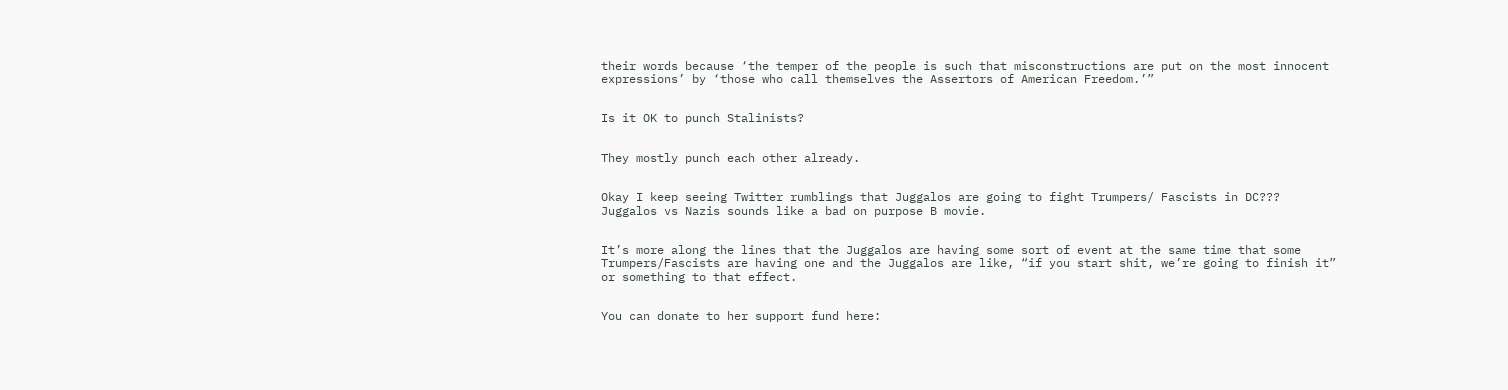their words because ‘the temper of the people is such that misconstructions are put on the most innocent expressions’ by ‘those who call themselves the Assertors of American Freedom.’”


Is it OK to punch Stalinists?


They mostly punch each other already.


Okay I keep seeing Twitter rumblings that Juggalos are going to fight Trumpers/ Fascists in DC??? Juggalos vs Nazis sounds like a bad on purpose B movie.


It’s more along the lines that the Juggalos are having some sort of event at the same time that some Trumpers/Fascists are having one and the Juggalos are like, “if you start shit, we’re going to finish it” or something to that effect.


You can donate to her support fund here: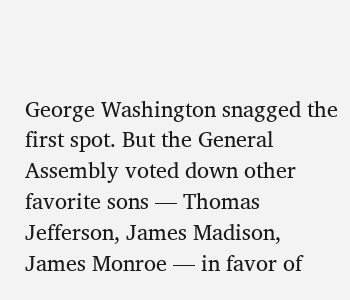George Washington snagged the first spot. But the General Assembly voted down other favorite sons — Thomas Jefferson, James Madison, James Monroe — in favor of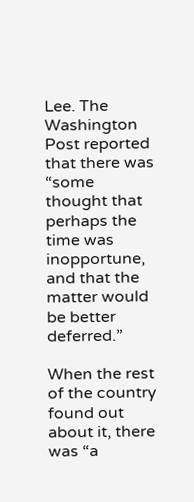Lee. The Washington Post reported that there was “some thought that perhaps the time was inopportune, and that the matter would be better deferred.”

When the rest of the country found out about it, there was “a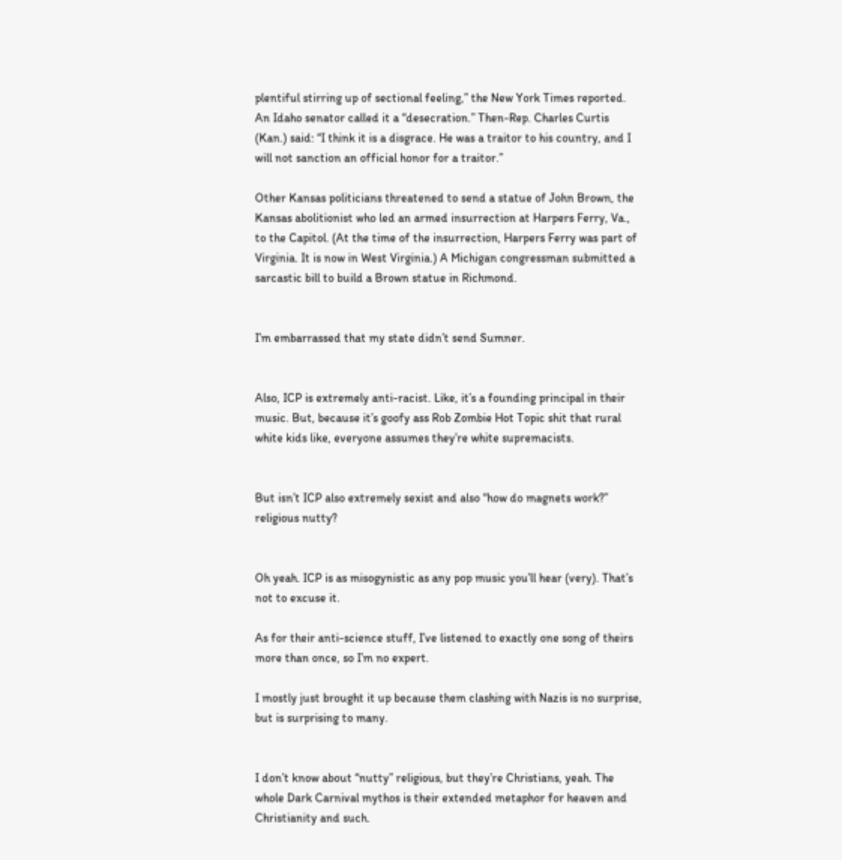plentiful stirring up of sectional feeling,” the New York Times reported. An Idaho senator called it a “desecration.” Then-Rep. Charles Curtis (Kan.) said: “I think it is a disgrace. He was a traitor to his country, and I will not sanction an official honor for a traitor.”

Other Kansas politicians threatened to send a statue of John Brown, the Kansas abolitionist who led an armed insurrection at Harpers Ferry, Va., to the Capitol. (At the time of the insurrection, Harpers Ferry was part of Virginia. It is now in West Virginia.) A Michigan congressman submitted a sarcastic bill to build a Brown statue in Richmond.


I’m embarrassed that my state didn’t send Sumner.


Also, ICP is extremely anti-racist. Like, it’s a founding principal in their music. But, because it’s goofy ass Rob Zombie Hot Topic shit that rural white kids like, everyone assumes they’re white supremacists.


But isn’t ICP also extremely sexist and also “how do magnets work?” religious nutty?


Oh yeah. ICP is as misogynistic as any pop music you’ll hear (very). That’s not to excuse it.

As for their anti-science stuff, I’ve listened to exactly one song of theirs more than once, so I’m no expert.

I mostly just brought it up because them clashing with Nazis is no surprise, but is surprising to many.


I don’t know about “nutty” religious, but they’re Christians, yeah. The whole Dark Carnival mythos is their extended metaphor for heaven and Christianity and such.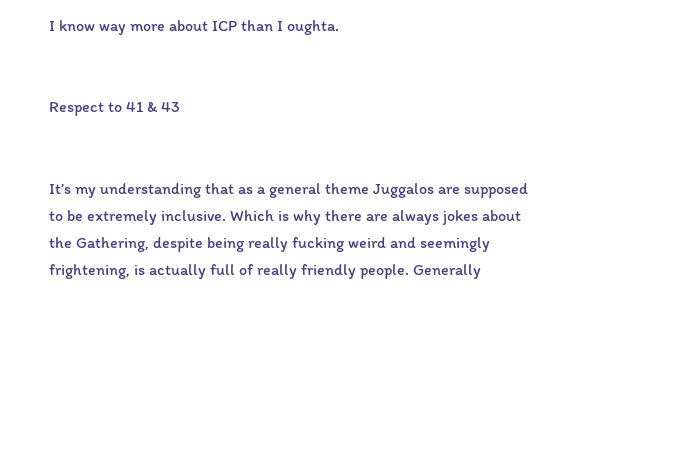I know way more about ICP than I oughta.


Respect to 41 & 43


It’s my understanding that as a general theme Juggalos are supposed to be extremely inclusive. Which is why there are always jokes about the Gathering, despite being really fucking weird and seemingly frightening, is actually full of really friendly people. Generally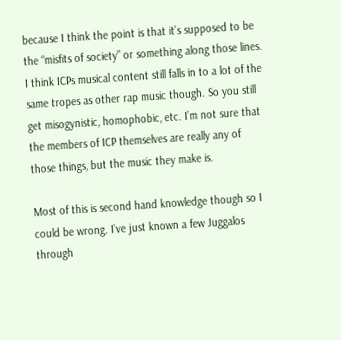because I think the point is that it’s supposed to be the “misfits of society” or something along those lines. I think ICPs musical content still falls in to a lot of the same tropes as other rap music though. So you still get misogynistic, homophobic, etc. I’m not sure that the members of ICP themselves are really any of those things, but the music they make is.

Most of this is second hand knowledge though so I could be wrong. I’ve just known a few Juggalos through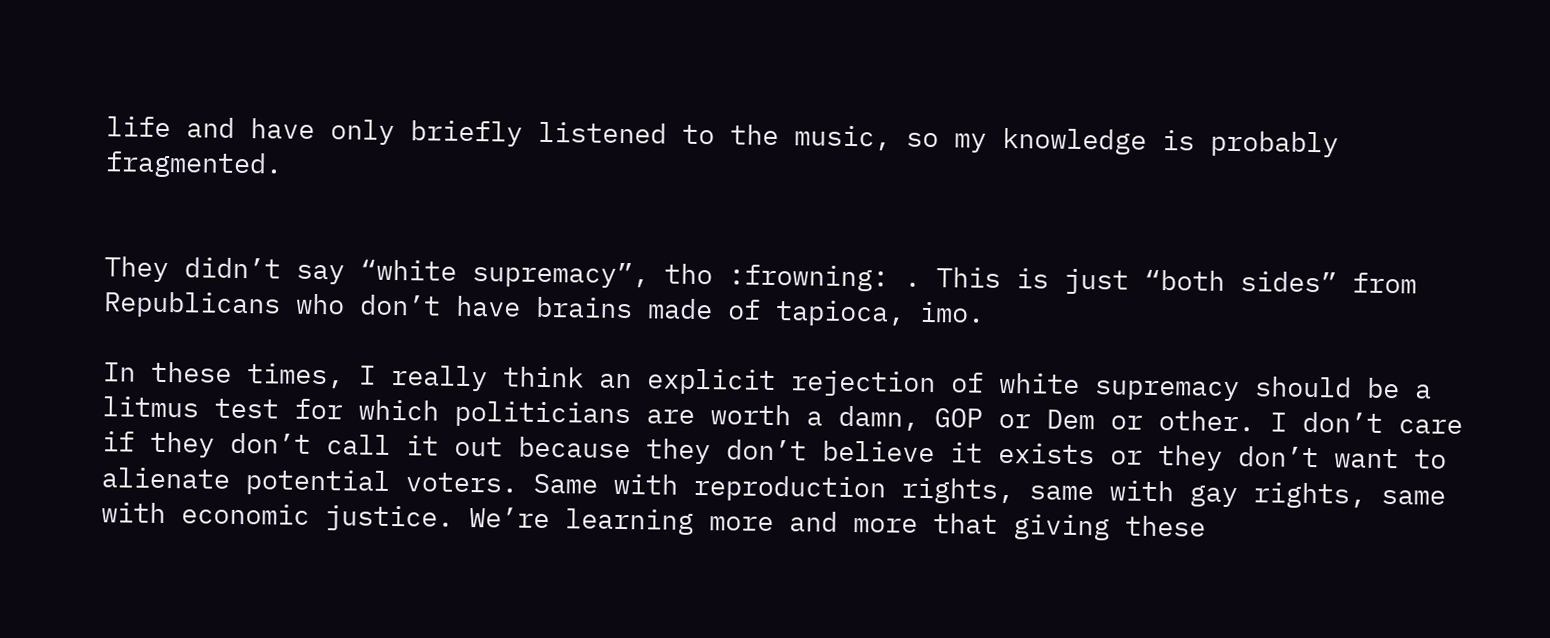life and have only briefly listened to the music, so my knowledge is probably fragmented.


They didn’t say “white supremacy”, tho :frowning: . This is just “both sides” from Republicans who don’t have brains made of tapioca, imo.

In these times, I really think an explicit rejection of white supremacy should be a litmus test for which politicians are worth a damn, GOP or Dem or other. I don’t care if they don’t call it out because they don’t believe it exists or they don’t want to alienate potential voters. Same with reproduction rights, same with gay rights, same with economic justice. We’re learning more and more that giving these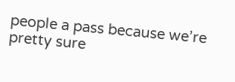people a pass because we’re pretty sure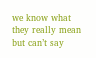we know what they really mean but can’t say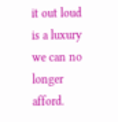it out loud is a luxury we can no longer afford.